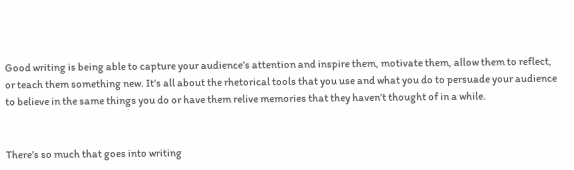Good writing is being able to capture your audience’s attention and inspire them, motivate them, allow them to reflect, or teach them something new. It’s all about the rhetorical tools that you use and what you do to persuade your audience to believe in the same things you do or have them relive memories that they haven’t thought of in a while.


There’s so much that goes into writing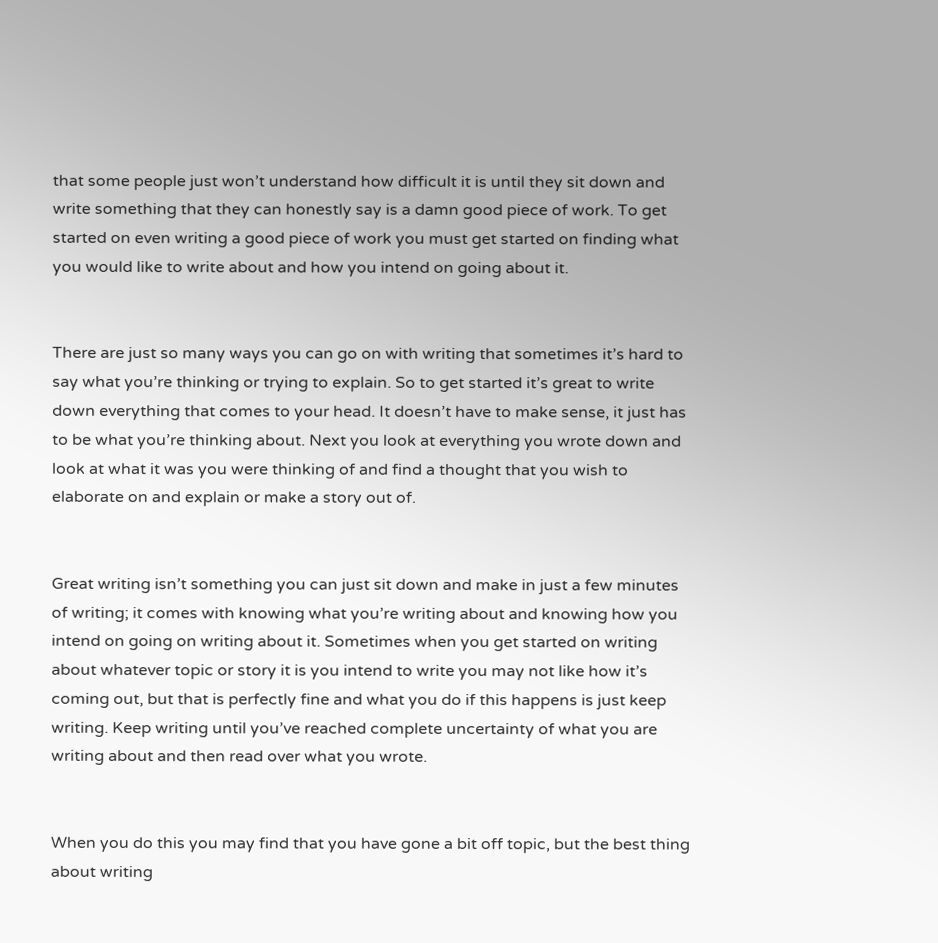that some people just won’t understand how difficult it is until they sit down and write something that they can honestly say is a damn good piece of work. To get started on even writing a good piece of work you must get started on finding what you would like to write about and how you intend on going about it.


There are just so many ways you can go on with writing that sometimes it’s hard to say what you’re thinking or trying to explain. So to get started it’s great to write down everything that comes to your head. It doesn’t have to make sense, it just has to be what you’re thinking about. Next you look at everything you wrote down and look at what it was you were thinking of and find a thought that you wish to elaborate on and explain or make a story out of.


Great writing isn’t something you can just sit down and make in just a few minutes of writing; it comes with knowing what you’re writing about and knowing how you intend on going on writing about it. Sometimes when you get started on writing about whatever topic or story it is you intend to write you may not like how it’s coming out, but that is perfectly fine and what you do if this happens is just keep writing. Keep writing until you’ve reached complete uncertainty of what you are writing about and then read over what you wrote.


When you do this you may find that you have gone a bit off topic, but the best thing about writing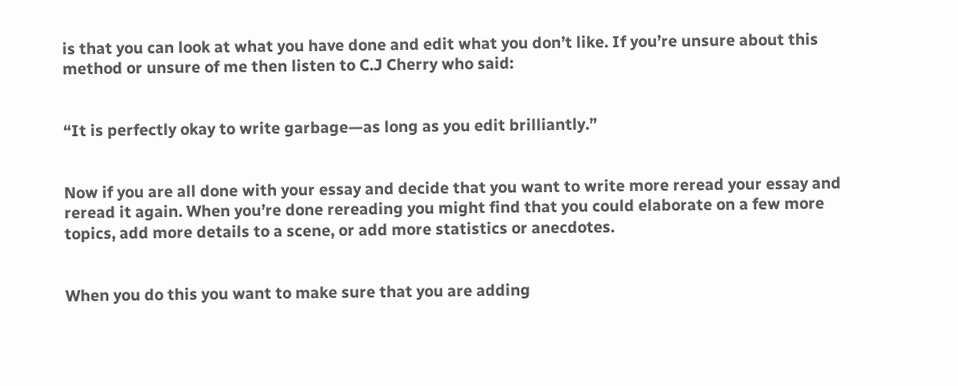is that you can look at what you have done and edit what you don’t like. If you’re unsure about this method or unsure of me then listen to C.J Cherry who said:


“It is perfectly okay to write garbage—as long as you edit brilliantly.”


Now if you are all done with your essay and decide that you want to write more reread your essay and reread it again. When you’re done rereading you might find that you could elaborate on a few more topics, add more details to a scene, or add more statistics or anecdotes.


When you do this you want to make sure that you are adding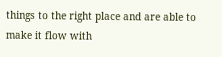things to the right place and are able to make it flow with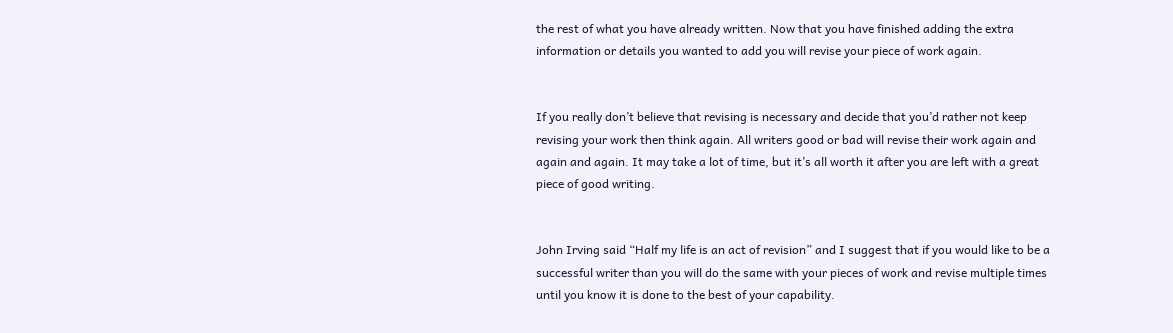the rest of what you have already written. Now that you have finished adding the extra information or details you wanted to add you will revise your piece of work again.


If you really don’t believe that revising is necessary and decide that you’d rather not keep revising your work then think again. All writers good or bad will revise their work again and again and again. It may take a lot of time, but it’s all worth it after you are left with a great piece of good writing.


John Irving said “Half my life is an act of revision” and I suggest that if you would like to be a successful writer than you will do the same with your pieces of work and revise multiple times until you know it is done to the best of your capability.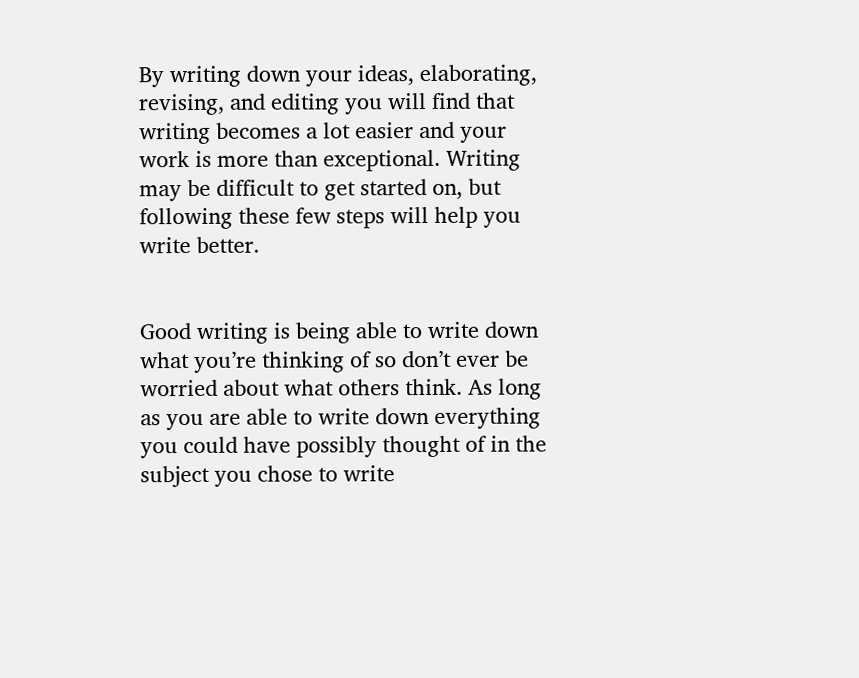By writing down your ideas, elaborating, revising, and editing you will find that writing becomes a lot easier and your work is more than exceptional. Writing may be difficult to get started on, but following these few steps will help you write better.


Good writing is being able to write down what you’re thinking of so don’t ever be worried about what others think. As long as you are able to write down everything you could have possibly thought of in the subject you chose to write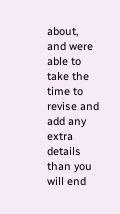about, and were able to take the time to revise and add any extra details than you will end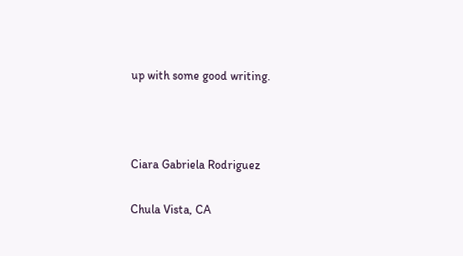up with some good writing.



Ciara Gabriela Rodriguez

Chula Vista, CA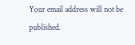Your email address will not be published.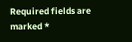Required fields are marked *